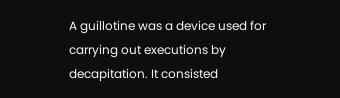A guillotine was a device used for carrying out executions by decapitation. It consisted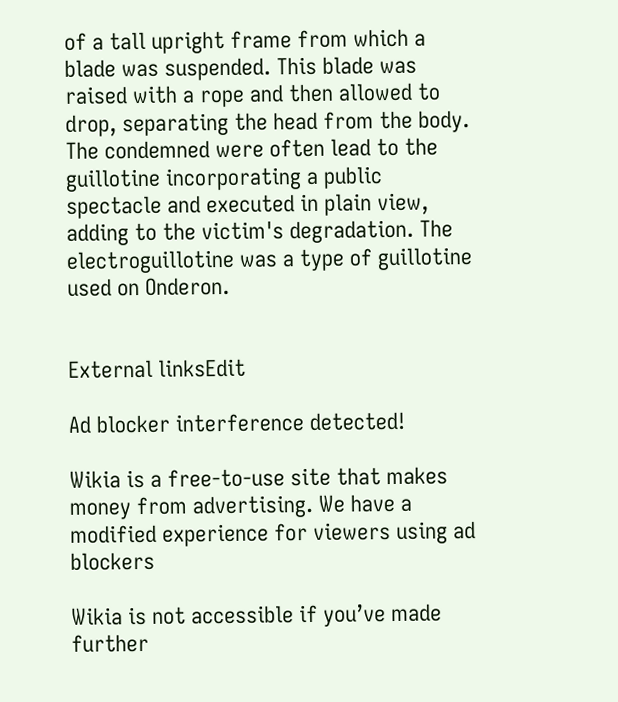of a tall upright frame from which a blade was suspended. This blade was raised with a rope and then allowed to drop, separating the head from the body. The condemned were often lead to the guillotine incorporating a public spectacle and executed in plain view, adding to the victim's degradation. The electroguillotine was a type of guillotine used on Onderon.


External linksEdit

Ad blocker interference detected!

Wikia is a free-to-use site that makes money from advertising. We have a modified experience for viewers using ad blockers

Wikia is not accessible if you’ve made further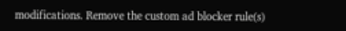modifications. Remove the custom ad blocker rule(s)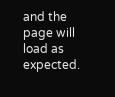and the page will load as expected.